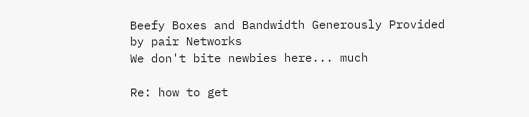Beefy Boxes and Bandwidth Generously Provided by pair Networks
We don't bite newbies here... much

Re: how to get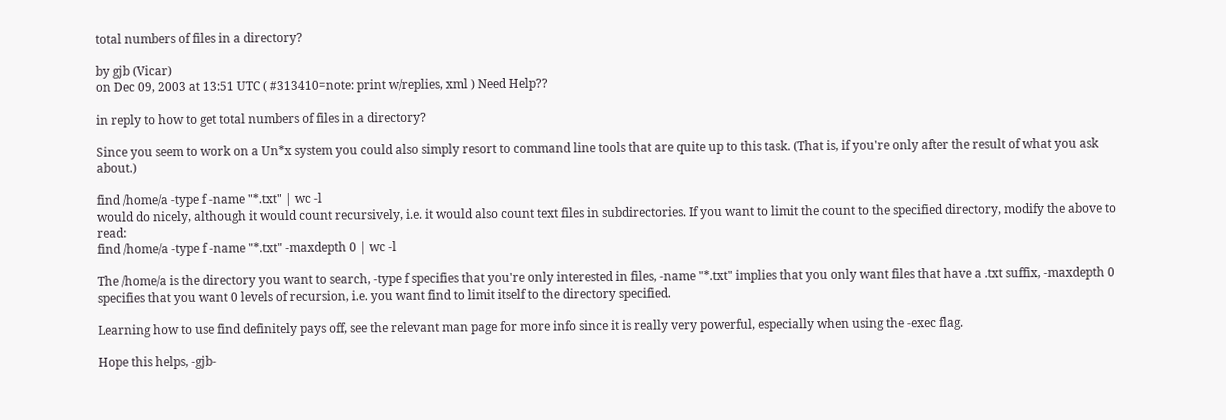total numbers of files in a directory?

by gjb (Vicar)
on Dec 09, 2003 at 13:51 UTC ( #313410=note: print w/replies, xml ) Need Help??

in reply to how to get total numbers of files in a directory?

Since you seem to work on a Un*x system you could also simply resort to command line tools that are quite up to this task. (That is, if you're only after the result of what you ask about.)

find /home/a -type f -name "*.txt" | wc -l
would do nicely, although it would count recursively, i.e. it would also count text files in subdirectories. If you want to limit the count to the specified directory, modify the above to read:
find /home/a -type f -name "*.txt" -maxdepth 0 | wc -l

The /home/a is the directory you want to search, -type f specifies that you're only interested in files, -name "*.txt" implies that you only want files that have a .txt suffix, -maxdepth 0 specifies that you want 0 levels of recursion, i.e. you want find to limit itself to the directory specified.

Learning how to use find definitely pays off, see the relevant man page for more info since it is really very powerful, especially when using the -exec flag.

Hope this helps, -gjb-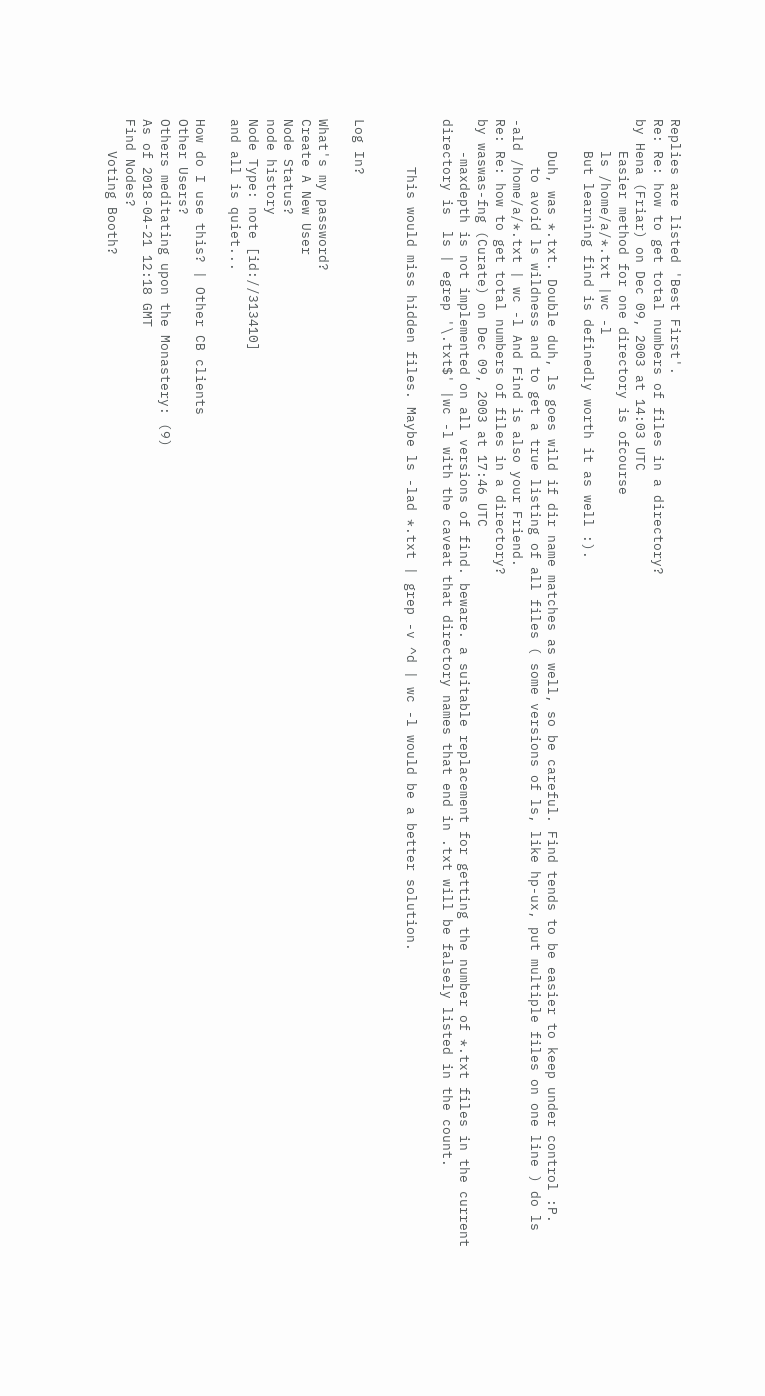Replies are listed 'Best First'.
Re: Re: how to get total numbers of files in a directory?
by Hena (Friar) on Dec 09, 2003 at 14:03 UTC
    Easier method for one directory is ofcourse
    ls /home/a/*.txt |wc -l
    But learning find is definedly worth it as well :).

    Duh, was *.txt. Double duh, ls goes wild if dir name matches as well, so be careful. Find tends to be easier to keep under control :P.
      to avoid ls wildness and to get a true listing of all files ( some versions of ls, like hp-ux, put multiple files on one line ) do ls -ald /home/a/*.txt | wc -l And Find is also your Friend.
Re: Re: how to get total numbers of files in a directory?
by waswas-fng (Curate) on Dec 09, 2003 at 17:46 UTC
    -maxdepth is not implemented on all versions of find. beware. a suitable replacement for getting the number of *.txt files in the current directory is  ls | egrep '\.txt$' |wc -l with the caveat that directory names that end in .txt will be falsely listed in the count.

      This would miss hidden files. Maybe ls -lad *.txt | grep -v ^d | wc -l would be a better solution.


Log In?

What's my password?
Create A New User
Node Status?
node history
Node Type: note [id://313410]
and all is quiet...

How do I use this? | Other CB clients
Other Users?
Others meditating upon the Monastery: (9)
As of 2018-04-21 12:18 GMT
Find Nodes?
    Voting Booth?